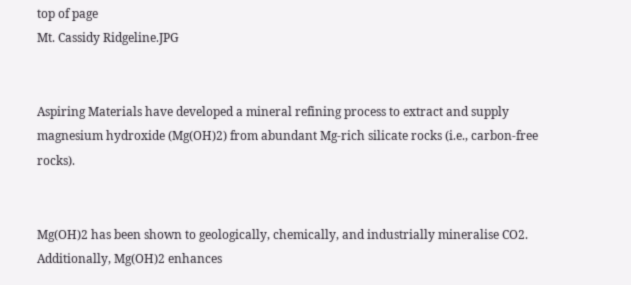top of page
Mt. Cassidy Ridgeline.JPG


Aspiring Materials have developed a mineral refining process to extract and supply magnesium hydroxide (Mg(OH)2) from abundant Mg-rich silicate rocks (i.e., carbon-free rocks).


Mg(OH)2 has been shown to geologically, chemically, and industrially mineralise CO2. Additionally, Mg(OH)2 enhances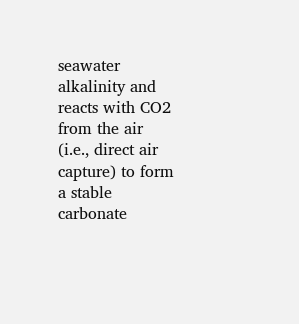seawater alkalinity and reacts with CO2 from the air (i.e., direct air capture) to form a stable carbonate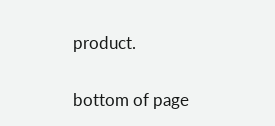product.

bottom of page